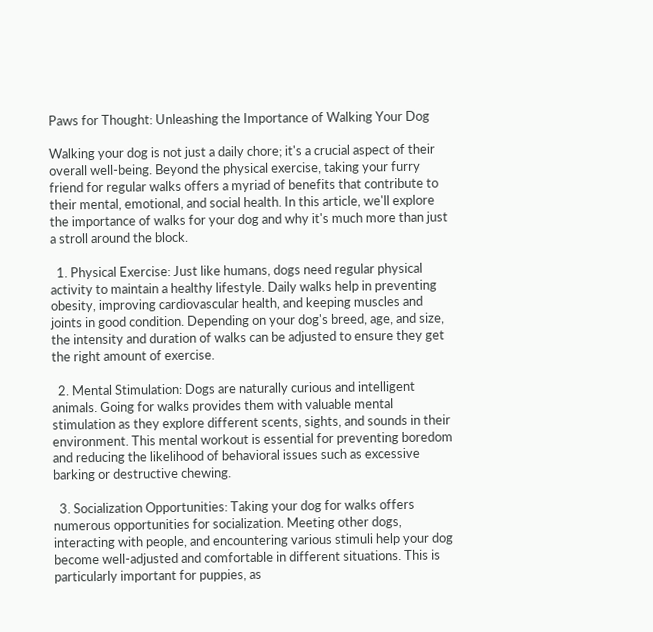Paws for Thought: Unleashing the Importance of Walking Your Dog

Walking your dog is not just a daily chore; it's a crucial aspect of their overall well-being. Beyond the physical exercise, taking your furry friend for regular walks offers a myriad of benefits that contribute to their mental, emotional, and social health. In this article, we'll explore the importance of walks for your dog and why it's much more than just a stroll around the block.

  1. Physical Exercise: Just like humans, dogs need regular physical activity to maintain a healthy lifestyle. Daily walks help in preventing obesity, improving cardiovascular health, and keeping muscles and joints in good condition. Depending on your dog's breed, age, and size, the intensity and duration of walks can be adjusted to ensure they get the right amount of exercise.

  2. Mental Stimulation: Dogs are naturally curious and intelligent animals. Going for walks provides them with valuable mental stimulation as they explore different scents, sights, and sounds in their environment. This mental workout is essential for preventing boredom and reducing the likelihood of behavioral issues such as excessive barking or destructive chewing.

  3. Socialization Opportunities: Taking your dog for walks offers numerous opportunities for socialization. Meeting other dogs, interacting with people, and encountering various stimuli help your dog become well-adjusted and comfortable in different situations. This is particularly important for puppies, as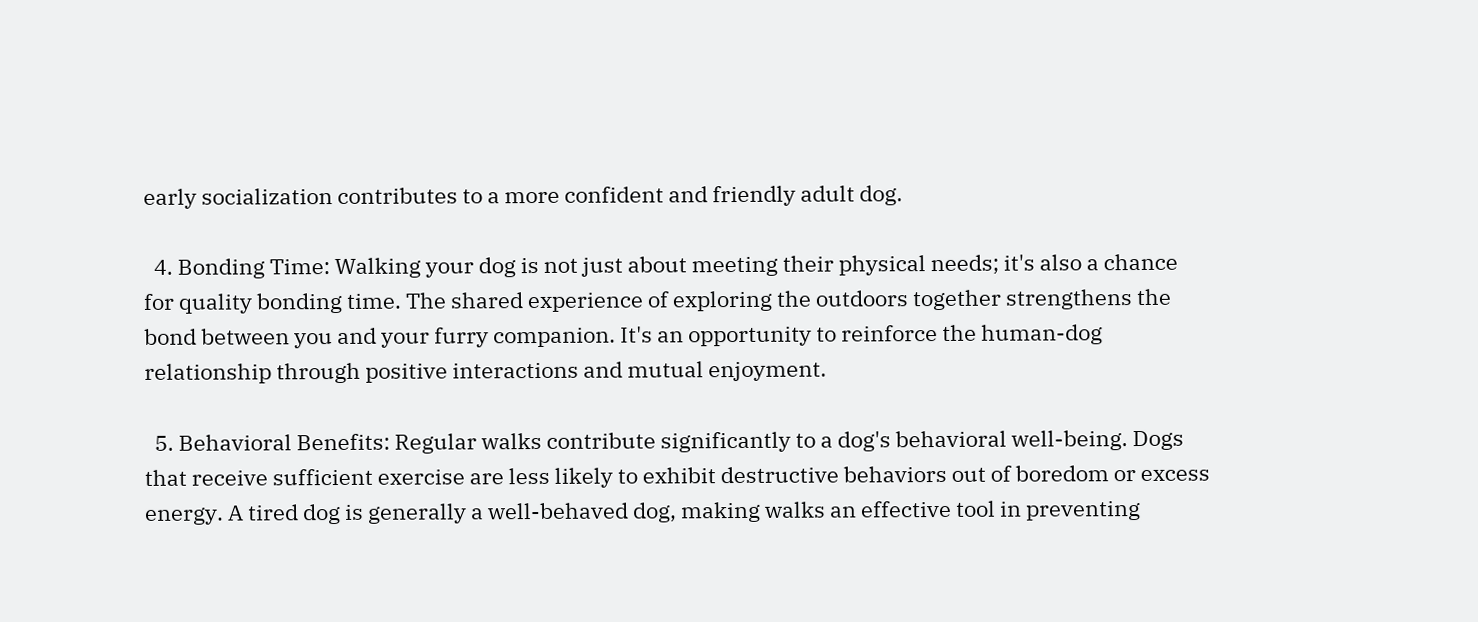early socialization contributes to a more confident and friendly adult dog.

  4. Bonding Time: Walking your dog is not just about meeting their physical needs; it's also a chance for quality bonding time. The shared experience of exploring the outdoors together strengthens the bond between you and your furry companion. It's an opportunity to reinforce the human-dog relationship through positive interactions and mutual enjoyment.

  5. Behavioral Benefits: Regular walks contribute significantly to a dog's behavioral well-being. Dogs that receive sufficient exercise are less likely to exhibit destructive behaviors out of boredom or excess energy. A tired dog is generally a well-behaved dog, making walks an effective tool in preventing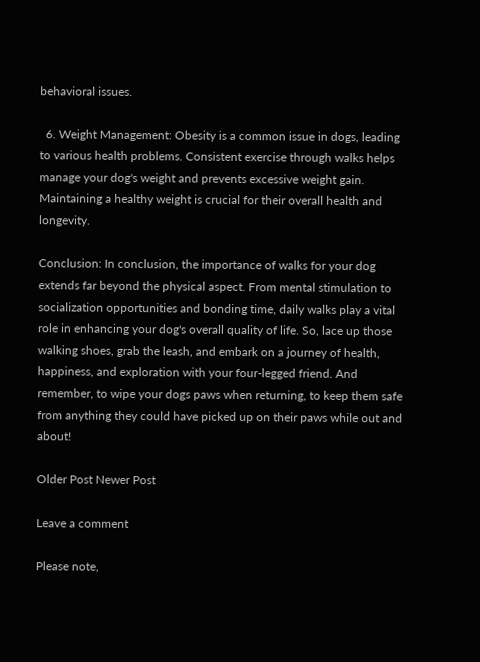behavioral issues.

  6. Weight Management: Obesity is a common issue in dogs, leading to various health problems. Consistent exercise through walks helps manage your dog's weight and prevents excessive weight gain. Maintaining a healthy weight is crucial for their overall health and longevity.

Conclusion: In conclusion, the importance of walks for your dog extends far beyond the physical aspect. From mental stimulation to socialization opportunities and bonding time, daily walks play a vital role in enhancing your dog's overall quality of life. So, lace up those walking shoes, grab the leash, and embark on a journey of health, happiness, and exploration with your four-legged friend. And remember, to wipe your dogs paws when returning, to keep them safe from anything they could have picked up on their paws while out and about!

Older Post Newer Post

Leave a comment

Please note,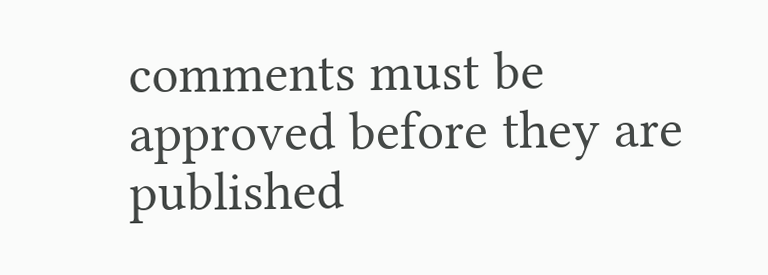comments must be approved before they are published